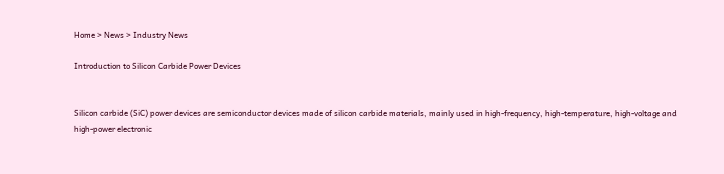Home > News > Industry News

Introduction to Silicon Carbide Power Devices


Silicon carbide (SiC) power devices are semiconductor devices made of silicon carbide materials, mainly used in high-frequency, high-temperature, high-voltage and high-power electronic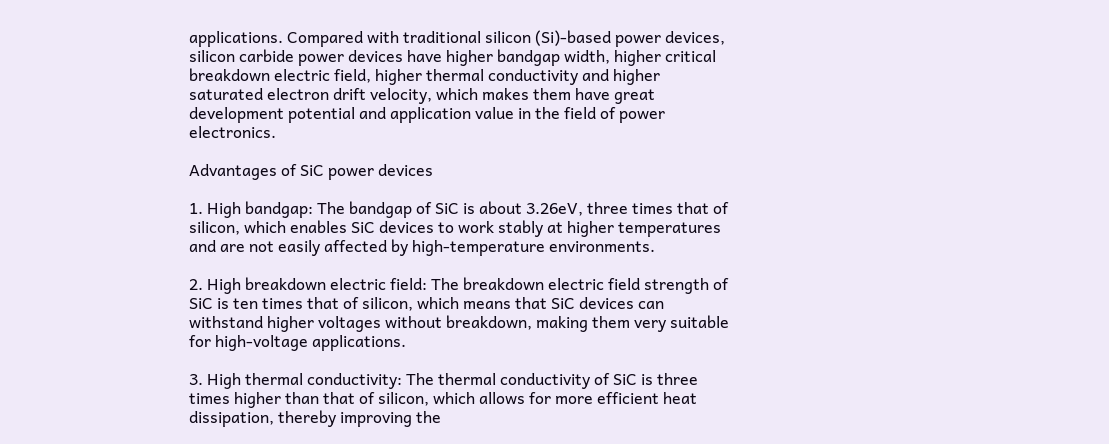applications. Compared with traditional silicon (Si)-based power devices, silicon carbide power devices have higher bandgap width, higher critical breakdown electric field, higher thermal conductivity and higher saturated electron drift velocity, which makes them have great development potential and application value in the field of power electronics.

Advantages of SiC power devices

1. High bandgap: The bandgap of SiC is about 3.26eV, three times that of silicon, which enables SiC devices to work stably at higher temperatures and are not easily affected by high-temperature environments.

2. High breakdown electric field: The breakdown electric field strength of SiC is ten times that of silicon, which means that SiC devices can withstand higher voltages without breakdown, making them very suitable for high-voltage applications.

3. High thermal conductivity: The thermal conductivity of SiC is three times higher than that of silicon, which allows for more efficient heat dissipation, thereby improving the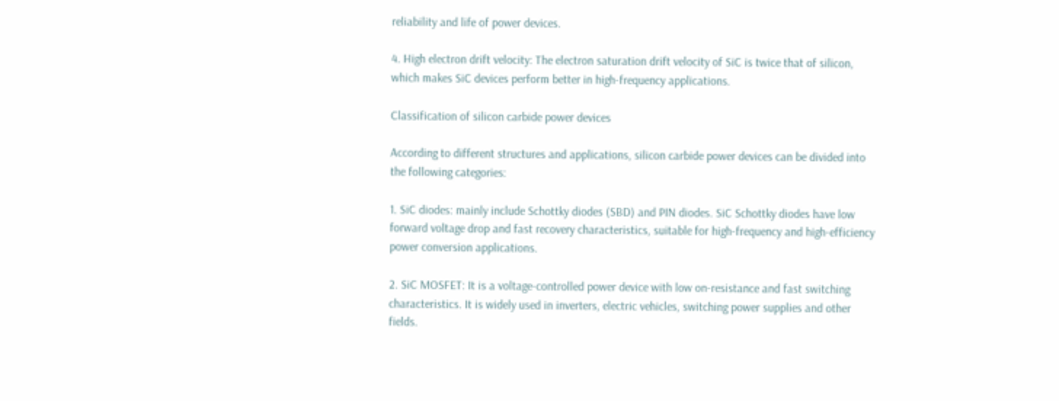reliability and life of power devices.

4. High electron drift velocity: The electron saturation drift velocity of SiC is twice that of silicon, which makes SiC devices perform better in high-frequency applications.

Classification of silicon carbide power devices

According to different structures and applications, silicon carbide power devices can be divided into the following categories:

1. SiC diodes: mainly include Schottky diodes (SBD) and PIN diodes. SiC Schottky diodes have low forward voltage drop and fast recovery characteristics, suitable for high-frequency and high-efficiency power conversion applications.

2. SiC MOSFET: It is a voltage-controlled power device with low on-resistance and fast switching characteristics. It is widely used in inverters, electric vehicles, switching power supplies and other fields.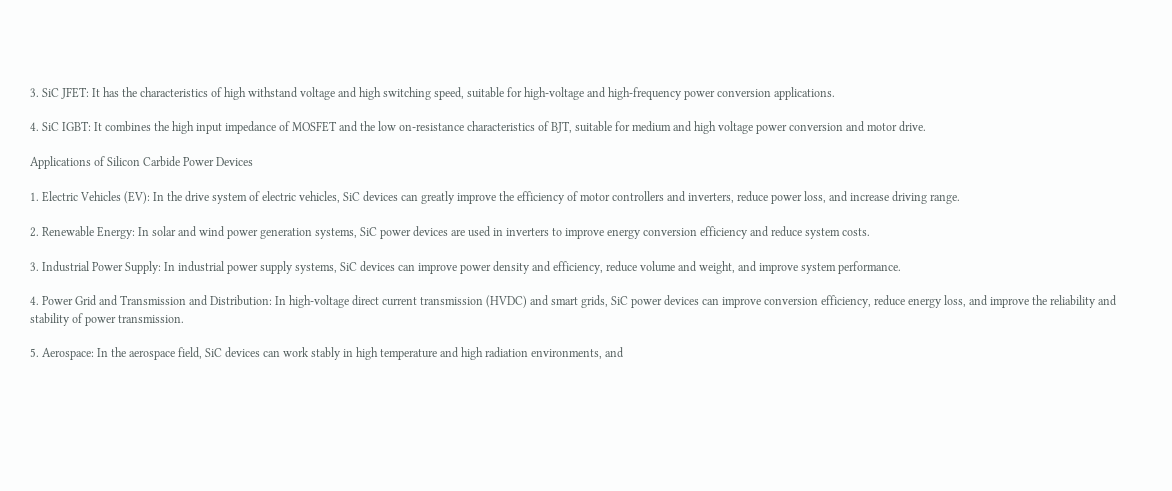3. SiC JFET: It has the characteristics of high withstand voltage and high switching speed, suitable for high-voltage and high-frequency power conversion applications.

4. SiC IGBT: It combines the high input impedance of MOSFET and the low on-resistance characteristics of BJT, suitable for medium and high voltage power conversion and motor drive.

Applications of Silicon Carbide Power Devices

1. Electric Vehicles (EV): In the drive system of electric vehicles, SiC devices can greatly improve the efficiency of motor controllers and inverters, reduce power loss, and increase driving range.

2. Renewable Energy: In solar and wind power generation systems, SiC power devices are used in inverters to improve energy conversion efficiency and reduce system costs.

3. Industrial Power Supply: In industrial power supply systems, SiC devices can improve power density and efficiency, reduce volume and weight, and improve system performance.

4. Power Grid and Transmission and Distribution: In high-voltage direct current transmission (HVDC) and smart grids, SiC power devices can improve conversion efficiency, reduce energy loss, and improve the reliability and stability of power transmission.

5. Aerospace: In the aerospace field, SiC devices can work stably in high temperature and high radiation environments, and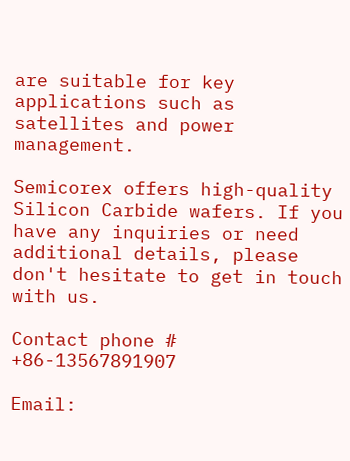are suitable for key applications such as satellites and power management.

Semicorex offers high-quality Silicon Carbide wafers. If you have any inquiries or need additional details, please don't hesitate to get in touch with us.

Contact phone # +86-13567891907

Email: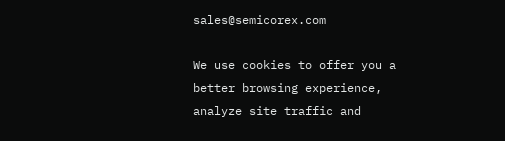sales@semicorex.com

We use cookies to offer you a better browsing experience, analyze site traffic and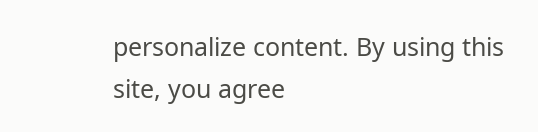personalize content. By using this site, you agree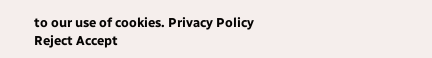to our use of cookies. Privacy Policy
Reject Accept